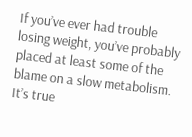If you’ve ever had trouble losing weight, you’ve probably placed at least some of the blame on a slow metabolism. It’s true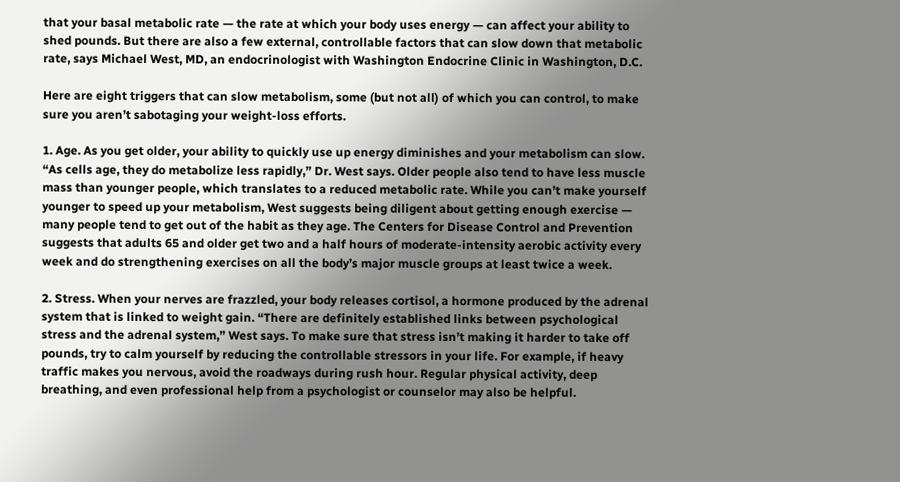that your basal metabolic rate — the rate at which your body uses energy — can affect your ability to shed pounds. But there are also a few external, controllable factors that can slow down that metabolic rate, says Michael West, MD, an endocrinologist with Washington Endocrine Clinic in Washington, D.C.

Here are eight triggers that can slow metabolism, some (but not all) of which you can control, to make sure you aren’t sabotaging your weight-loss efforts.

1. Age. As you get older, your ability to quickly use up energy diminishes and your metabolism can slow. “As cells age, they do metabolize less rapidly,” Dr. West says. Older people also tend to have less muscle mass than younger people, which translates to a reduced metabolic rate. While you can’t make yourself younger to speed up your metabolism, West suggests being diligent about getting enough exercise — many people tend to get out of the habit as they age. The Centers for Disease Control and Prevention suggests that adults 65 and older get two and a half hours of moderate-intensity aerobic activity every week and do strengthening exercises on all the body’s major muscle groups at least twice a week.

2. Stress. When your nerves are frazzled, your body releases cortisol, a hormone produced by the adrenal system that is linked to weight gain. “There are definitely established links between psychological stress and the adrenal system,” West says. To make sure that stress isn’t making it harder to take off pounds, try to calm yourself by reducing the controllable stressors in your life. For example, if heavy traffic makes you nervous, avoid the roadways during rush hour. Regular physical activity, deep breathing, and even professional help from a psychologist or counselor may also be helpful.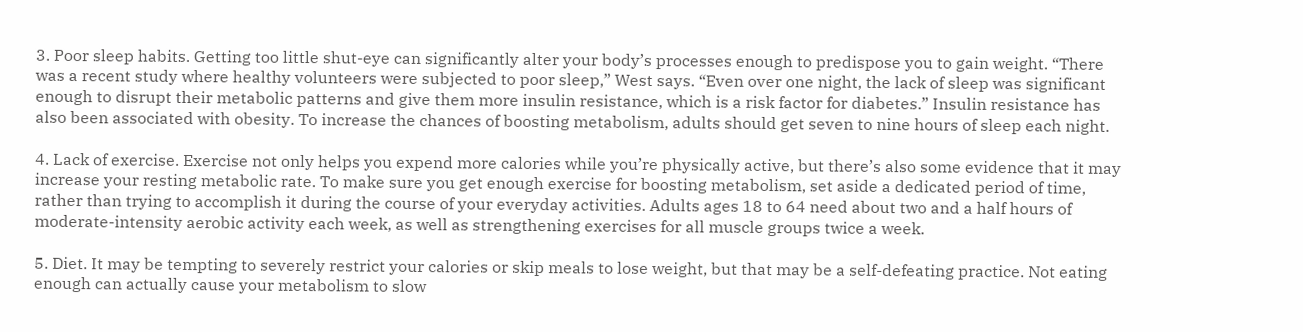3. Poor sleep habits. Getting too little shut-eye can significantly alter your body’s processes enough to predispose you to gain weight. “There was a recent study where healthy volunteers were subjected to poor sleep,” West says. “Even over one night, the lack of sleep was significant enough to disrupt their metabolic patterns and give them more insulin resistance, which is a risk factor for diabetes.” Insulin resistance has also been associated with obesity. To increase the chances of boosting metabolism, adults should get seven to nine hours of sleep each night.

4. Lack of exercise. Exercise not only helps you expend more calories while you’re physically active, but there’s also some evidence that it may increase your resting metabolic rate. To make sure you get enough exercise for boosting metabolism, set aside a dedicated period of time, rather than trying to accomplish it during the course of your everyday activities. Adults ages 18 to 64 need about two and a half hours of moderate-intensity aerobic activity each week, as well as strengthening exercises for all muscle groups twice a week.

5. Diet. It may be tempting to severely restrict your calories or skip meals to lose weight, but that may be a self-defeating practice. Not eating enough can actually cause your metabolism to slow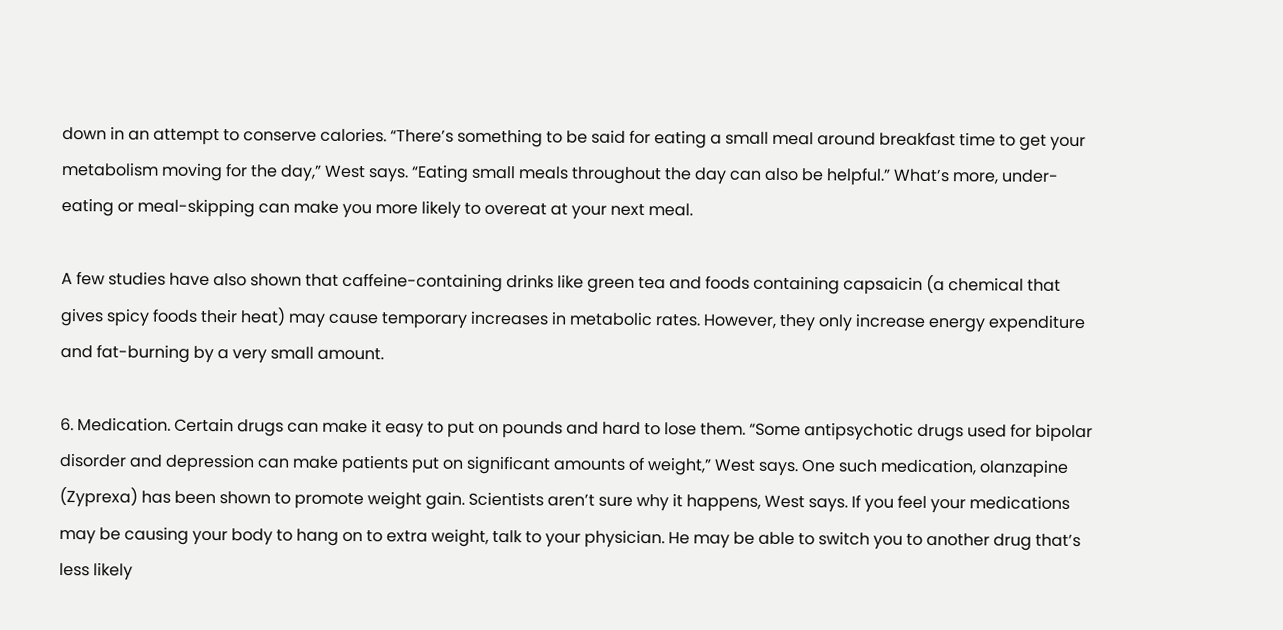down in an attempt to conserve calories. “There’s something to be said for eating a small meal around breakfast time to get your metabolism moving for the day,” West says. “Eating small meals throughout the day can also be helpful.” What’s more, under-eating or meal-skipping can make you more likely to overeat at your next meal.

A few studies have also shown that caffeine-containing drinks like green tea and foods containing capsaicin (a chemical that gives spicy foods their heat) may cause temporary increases in metabolic rates. However, they only increase energy expenditure and fat-burning by a very small amount.

6. Medication. Certain drugs can make it easy to put on pounds and hard to lose them. “Some antipsychotic drugs used for bipolar disorder and depression can make patients put on significant amounts of weight,” West says. One such medication, olanzapine (Zyprexa) has been shown to promote weight gain. Scientists aren’t sure why it happens, West says. If you feel your medications may be causing your body to hang on to extra weight, talk to your physician. He may be able to switch you to another drug that’s less likely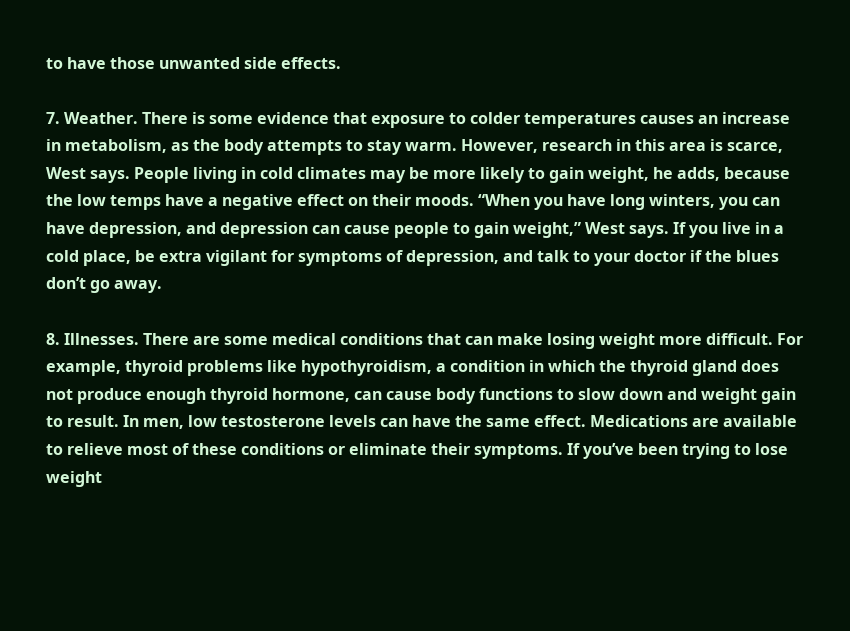to have those unwanted side effects.

7. Weather. There is some evidence that exposure to colder temperatures causes an increase in metabolism, as the body attempts to stay warm. However, research in this area is scarce, West says. People living in cold climates may be more likely to gain weight, he adds, because the low temps have a negative effect on their moods. “When you have long winters, you can have depression, and depression can cause people to gain weight,” West says. If you live in a cold place, be extra vigilant for symptoms of depression, and talk to your doctor if the blues don’t go away.

8. Illnesses. There are some medical conditions that can make losing weight more difficult. For example, thyroid problems like hypothyroidism, a condition in which the thyroid gland does not produce enough thyroid hormone, can cause body functions to slow down and weight gain to result. In men, low testosterone levels can have the same effect. Medications are available to relieve most of these conditions or eliminate their symptoms. If you’ve been trying to lose weight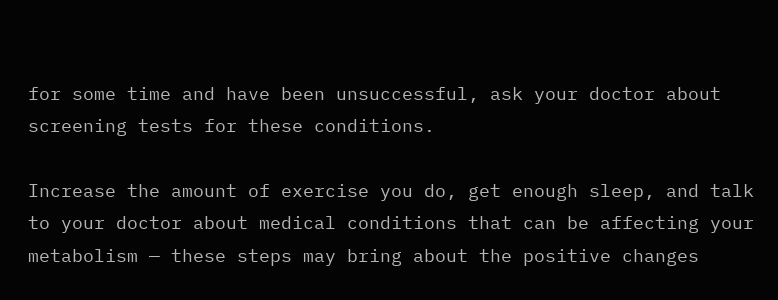for some time and have been unsuccessful, ask your doctor about screening tests for these conditions.

Increase the amount of exercise you do, get enough sleep, and talk to your doctor about medical conditions that can be affecting your metabolism — these steps may bring about the positive changes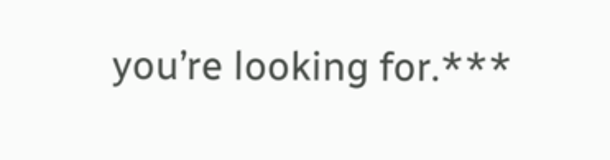you’re looking for.***